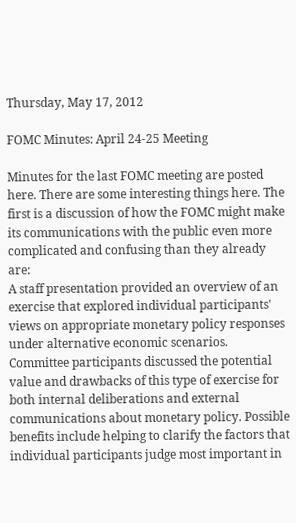Thursday, May 17, 2012

FOMC Minutes: April 24-25 Meeting

Minutes for the last FOMC meeting are posted here. There are some interesting things here. The first is a discussion of how the FOMC might make its communications with the public even more complicated and confusing than they already are:
A staff presentation provided an overview of an exercise that explored individual participants' views on appropriate monetary policy responses under alternative economic scenarios. Committee participants discussed the potential value and drawbacks of this type of exercise for both internal deliberations and external communications about monetary policy. Possible benefits include helping to clarify the factors that individual participants judge most important in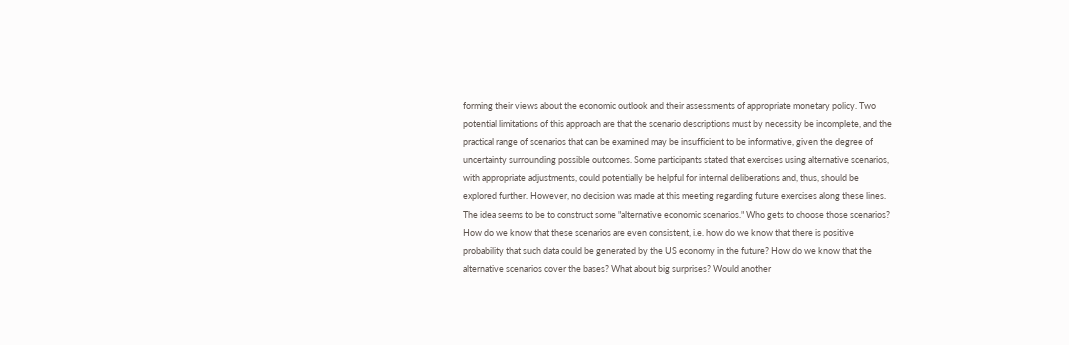forming their views about the economic outlook and their assessments of appropriate monetary policy. Two potential limitations of this approach are that the scenario descriptions must by necessity be incomplete, and the practical range of scenarios that can be examined may be insufficient to be informative, given the degree of uncertainty surrounding possible outcomes. Some participants stated that exercises using alternative scenarios, with appropriate adjustments, could potentially be helpful for internal deliberations and, thus, should be explored further. However, no decision was made at this meeting regarding future exercises along these lines.
The idea seems to be to construct some "alternative economic scenarios." Who gets to choose those scenarios? How do we know that these scenarios are even consistent, i.e. how do we know that there is positive probability that such data could be generated by the US economy in the future? How do we know that the alternative scenarios cover the bases? What about big surprises? Would another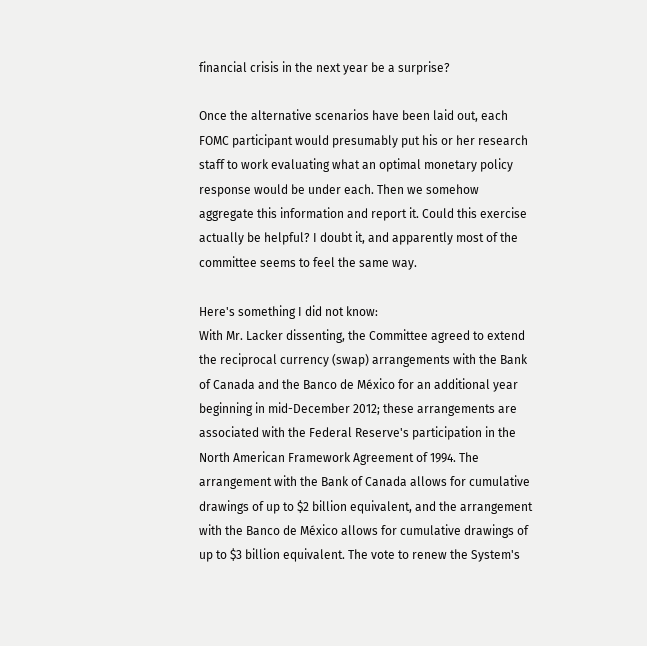financial crisis in the next year be a surprise?

Once the alternative scenarios have been laid out, each FOMC participant would presumably put his or her research staff to work evaluating what an optimal monetary policy response would be under each. Then we somehow aggregate this information and report it. Could this exercise actually be helpful? I doubt it, and apparently most of the committee seems to feel the same way.

Here's something I did not know:
With Mr. Lacker dissenting, the Committee agreed to extend the reciprocal currency (swap) arrangements with the Bank of Canada and the Banco de México for an additional year beginning in mid-December 2012; these arrangements are associated with the Federal Reserve's participation in the North American Framework Agreement of 1994. The arrangement with the Bank of Canada allows for cumulative drawings of up to $2 billion equivalent, and the arrangement with the Banco de México allows for cumulative drawings of up to $3 billion equivalent. The vote to renew the System's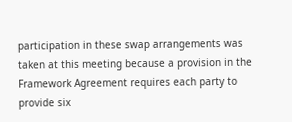participation in these swap arrangements was taken at this meeting because a provision in the Framework Agreement requires each party to provide six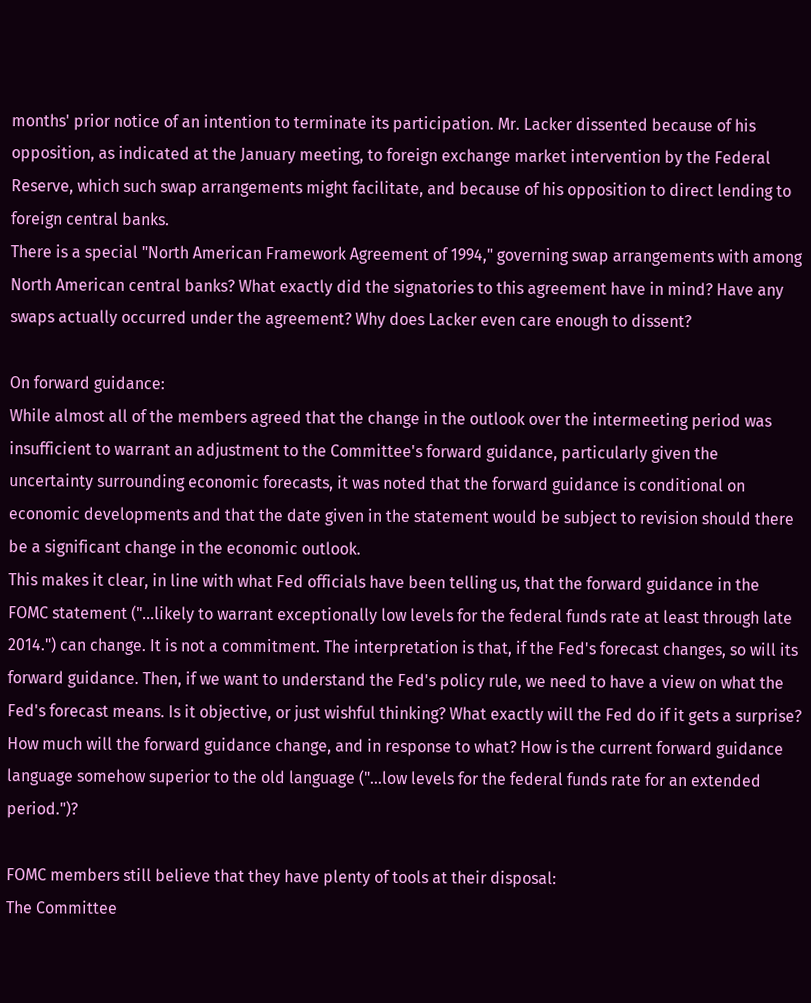months' prior notice of an intention to terminate its participation. Mr. Lacker dissented because of his opposition, as indicated at the January meeting, to foreign exchange market intervention by the Federal Reserve, which such swap arrangements might facilitate, and because of his opposition to direct lending to foreign central banks.
There is a special "North American Framework Agreement of 1994," governing swap arrangements with among North American central banks? What exactly did the signatories to this agreement have in mind? Have any swaps actually occurred under the agreement? Why does Lacker even care enough to dissent?

On forward guidance:
While almost all of the members agreed that the change in the outlook over the intermeeting period was insufficient to warrant an adjustment to the Committee's forward guidance, particularly given the uncertainty surrounding economic forecasts, it was noted that the forward guidance is conditional on economic developments and that the date given in the statement would be subject to revision should there be a significant change in the economic outlook.
This makes it clear, in line with what Fed officials have been telling us, that the forward guidance in the FOMC statement ("...likely to warrant exceptionally low levels for the federal funds rate at least through late 2014.") can change. It is not a commitment. The interpretation is that, if the Fed's forecast changes, so will its forward guidance. Then, if we want to understand the Fed's policy rule, we need to have a view on what the Fed's forecast means. Is it objective, or just wishful thinking? What exactly will the Fed do if it gets a surprise? How much will the forward guidance change, and in response to what? How is the current forward guidance language somehow superior to the old language ("...low levels for the federal funds rate for an extended period.")?

FOMC members still believe that they have plenty of tools at their disposal:
The Committee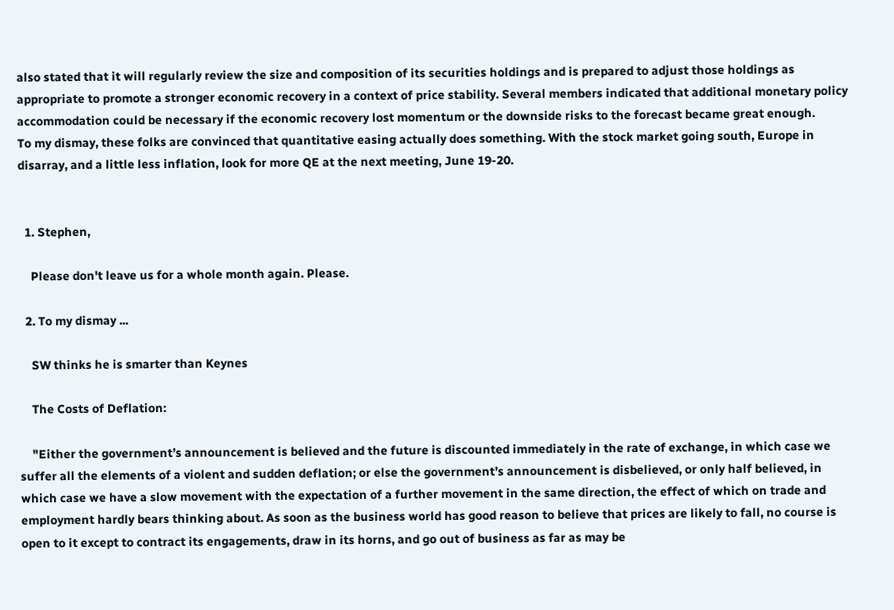also stated that it will regularly review the size and composition of its securities holdings and is prepared to adjust those holdings as appropriate to promote a stronger economic recovery in a context of price stability. Several members indicated that additional monetary policy accommodation could be necessary if the economic recovery lost momentum or the downside risks to the forecast became great enough.
To my dismay, these folks are convinced that quantitative easing actually does something. With the stock market going south, Europe in disarray, and a little less inflation, look for more QE at the next meeting, June 19-20.


  1. Stephen,

    Please don't leave us for a whole month again. Please.

  2. To my dismay ...

    SW thinks he is smarter than Keynes

    The Costs of Deflation:

    "Either the government’s announcement is believed and the future is discounted immediately in the rate of exchange, in which case we suffer all the elements of a violent and sudden deflation; or else the government’s announcement is disbelieved, or only half believed, in which case we have a slow movement with the expectation of a further movement in the same direction, the effect of which on trade and employment hardly bears thinking about. As soon as the business world has good reason to believe that prices are likely to fall, no course is open to it except to contract its engagements, draw in its horns, and go out of business as far as may be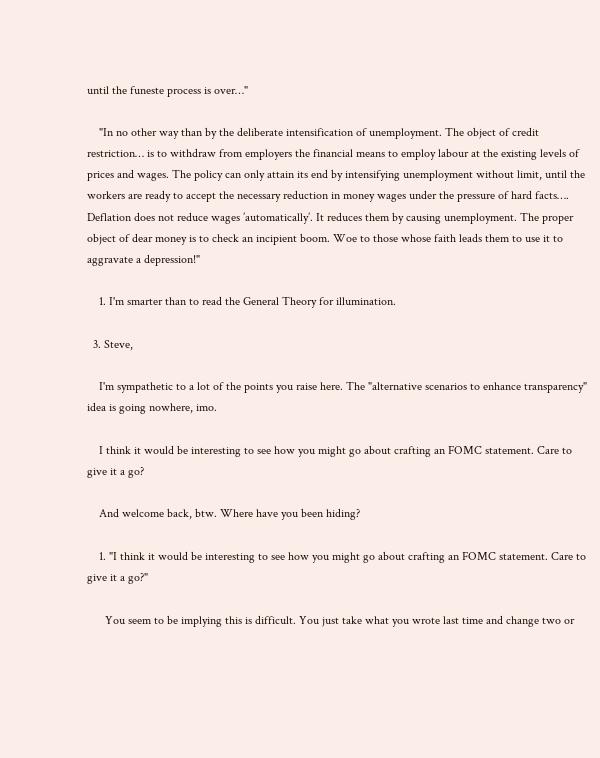until the funeste process is over…"

    "In no other way than by the deliberate intensification of unemployment. The object of credit restriction… is to withdraw from employers the financial means to employ labour at the existing levels of prices and wages. The policy can only attain its end by intensifying unemployment without limit, until the workers are ready to accept the necessary reduction in money wages under the pressure of hard facts…. Deflation does not reduce wages ’automatically’. It reduces them by causing unemployment. The proper object of dear money is to check an incipient boom. Woe to those whose faith leads them to use it to aggravate a depression!"

    1. I'm smarter than to read the General Theory for illumination.

  3. Steve,

    I'm sympathetic to a lot of the points you raise here. The "alternative scenarios to enhance transparency" idea is going nowhere, imo.

    I think it would be interesting to see how you might go about crafting an FOMC statement. Care to give it a go?

    And welcome back, btw. Where have you been hiding?

    1. "I think it would be interesting to see how you might go about crafting an FOMC statement. Care to give it a go?"

      You seem to be implying this is difficult. You just take what you wrote last time and change two or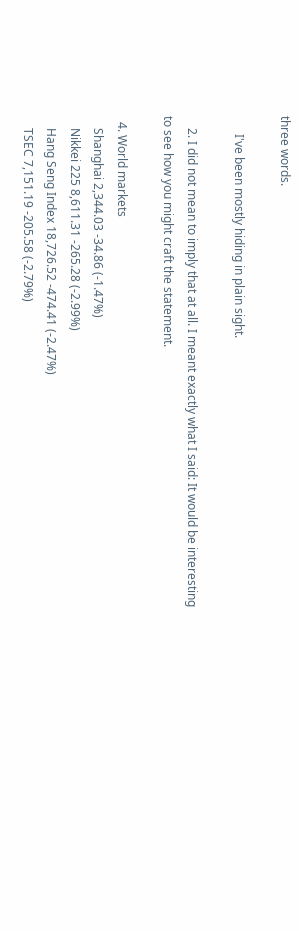three words.

      I've been mostly hiding in plain sight.

    2. I did not mean to imply that at all. I meant exactly what I said: It would be interesting to see how you might craft the statement.

  4. World markets
    Shanghai 2,344.03 -34.86 (-1.47%)
    Nikkei 225 8,611.31 -265.28 (-2.99%)
    Hang Seng Index 18,726.52 -474.41 (-2.47%)
    TSEC 7,151.19 -205.58 (-2.79%)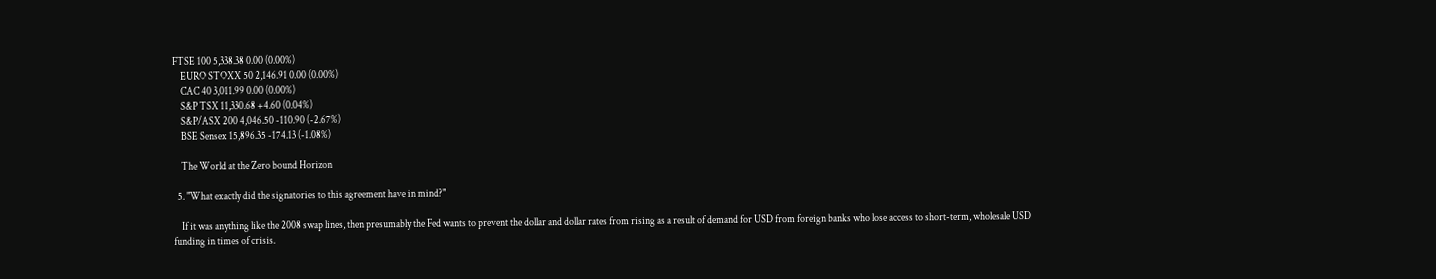FTSE 100 5,338.38 0.00 (0.00%)
    EURO STOXX 50 2,146.91 0.00 (0.00%)
    CAC 40 3,011.99 0.00 (0.00%)
    S&P TSX 11,330.68 +4.60 (0.04%)
    S&P/ASX 200 4,046.50 -110.90 (-2.67%)
    BSE Sensex 15,896.35 -174.13 (-1.08%)

    The World at the Zero bound Horizon

  5. "What exactly did the signatories to this agreement have in mind?"

    If it was anything like the 2008 swap lines, then presumably the Fed wants to prevent the dollar and dollar rates from rising as a result of demand for USD from foreign banks who lose access to short-term, wholesale USD funding in times of crisis.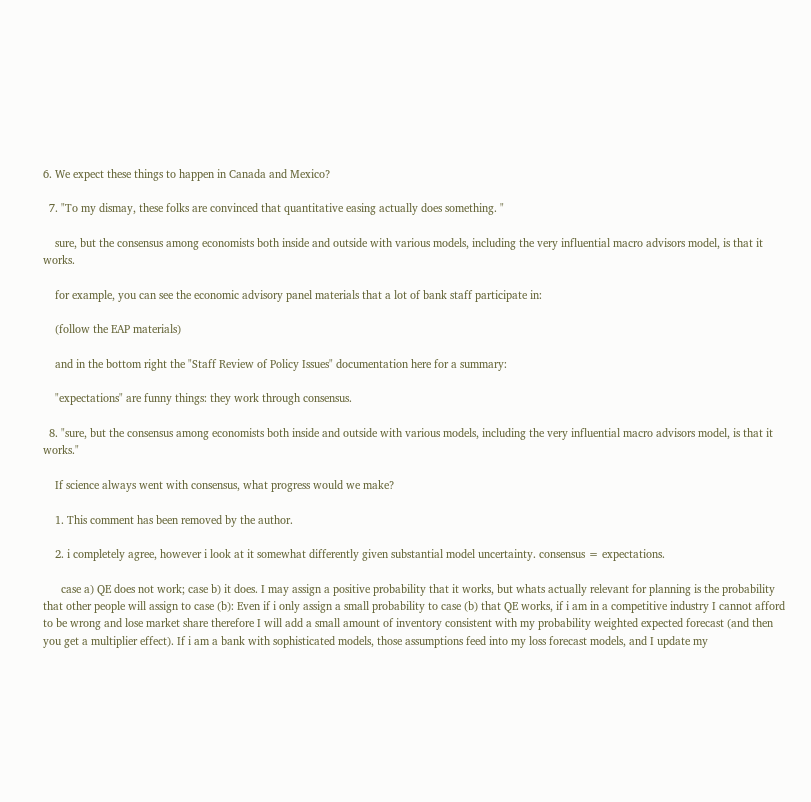6. We expect these things to happen in Canada and Mexico?

  7. "To my dismay, these folks are convinced that quantitative easing actually does something. "

    sure, but the consensus among economists both inside and outside with various models, including the very influential macro advisors model, is that it works.

    for example, you can see the economic advisory panel materials that a lot of bank staff participate in:

    (follow the EAP materials)

    and in the bottom right the "Staff Review of Policy Issues" documentation here for a summary:

    "expectations" are funny things: they work through consensus.

  8. "sure, but the consensus among economists both inside and outside with various models, including the very influential macro advisors model, is that it works."

    If science always went with consensus, what progress would we make?

    1. This comment has been removed by the author.

    2. i completely agree, however i look at it somewhat differently given substantial model uncertainty. consensus = expectations.

      case a) QE does not work; case b) it does. I may assign a positive probability that it works, but whats actually relevant for planning is the probability that other people will assign to case (b): Even if i only assign a small probability to case (b) that QE works, if i am in a competitive industry I cannot afford to be wrong and lose market share therefore I will add a small amount of inventory consistent with my probability weighted expected forecast (and then you get a multiplier effect). If i am a bank with sophisticated models, those assumptions feed into my loss forecast models, and I update my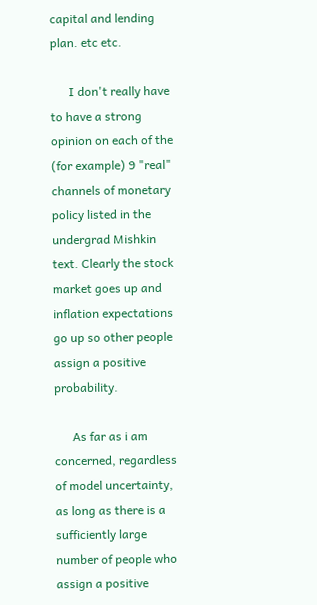capital and lending plan. etc etc.

      I don't really have to have a strong opinion on each of the (for example) 9 "real" channels of monetary policy listed in the undergrad Mishkin text. Clearly the stock market goes up and inflation expectations go up so other people assign a positive probability.

      As far as i am concerned, regardless of model uncertainty, as long as there is a sufficiently large number of people who assign a positive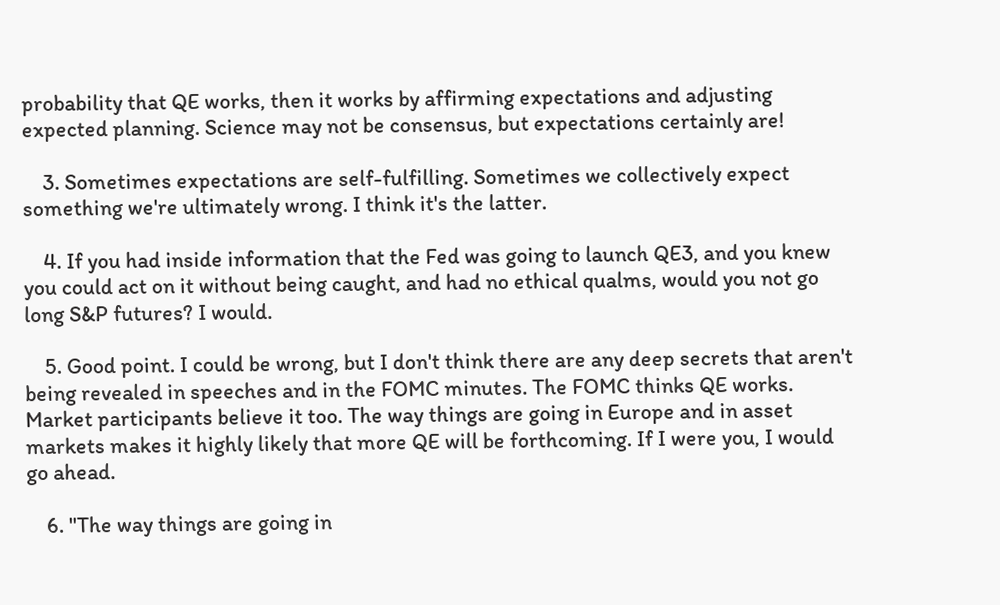probability that QE works, then it works by affirming expectations and adjusting expected planning. Science may not be consensus, but expectations certainly are!

    3. Sometimes expectations are self-fulfilling. Sometimes we collectively expect something we're ultimately wrong. I think it's the latter.

    4. If you had inside information that the Fed was going to launch QE3, and you knew you could act on it without being caught, and had no ethical qualms, would you not go long S&P futures? I would.

    5. Good point. I could be wrong, but I don't think there are any deep secrets that aren't being revealed in speeches and in the FOMC minutes. The FOMC thinks QE works. Market participants believe it too. The way things are going in Europe and in asset markets makes it highly likely that more QE will be forthcoming. If I were you, I would go ahead.

    6. "The way things are going in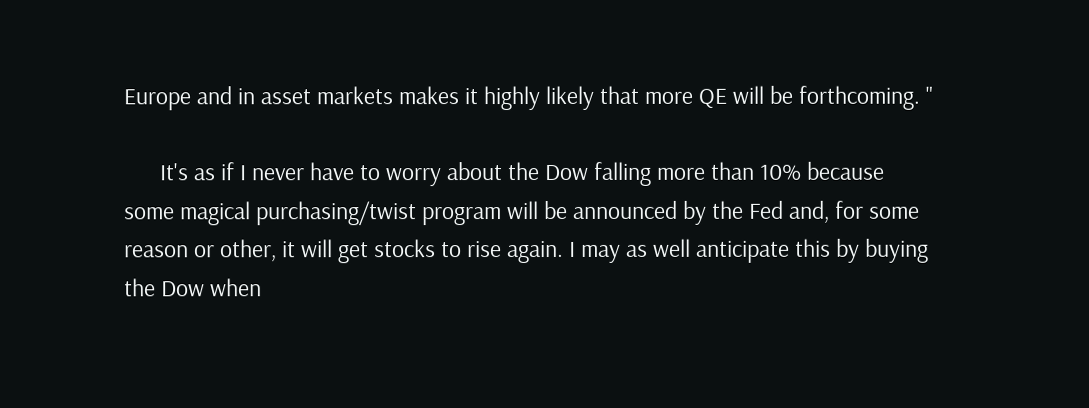Europe and in asset markets makes it highly likely that more QE will be forthcoming. "

      It's as if I never have to worry about the Dow falling more than 10% because some magical purchasing/twist program will be announced by the Fed and, for some reason or other, it will get stocks to rise again. I may as well anticipate this by buying the Dow when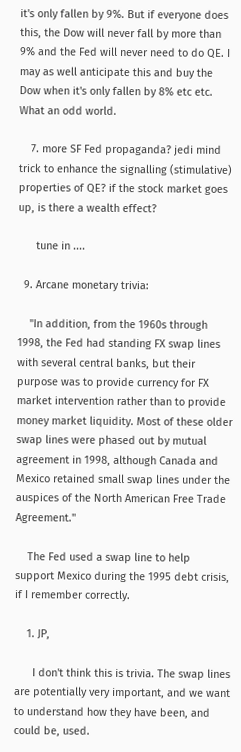it's only fallen by 9%. But if everyone does this, the Dow will never fall by more than 9% and the Fed will never need to do QE. I may as well anticipate this and buy the Dow when it's only fallen by 8% etc etc. What an odd world.

    7. more SF Fed propaganda? jedi mind trick to enhance the signalling (stimulative) properties of QE? if the stock market goes up, is there a wealth effect?

      tune in ....

  9. Arcane monetary trivia:

    "In addition, from the 1960s through 1998, the Fed had standing FX swap lines with several central banks, but their purpose was to provide currency for FX market intervention rather than to provide money market liquidity. Most of these older swap lines were phased out by mutual agreement in 1998, although Canada and Mexico retained small swap lines under the auspices of the North American Free Trade Agreement."

    The Fed used a swap line to help support Mexico during the 1995 debt crisis, if I remember correctly.

    1. JP,

      I don't think this is trivia. The swap lines are potentially very important, and we want to understand how they have been, and could be, used.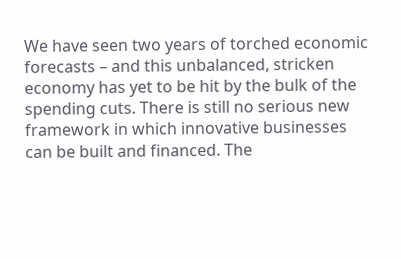We have seen two years of torched economic forecasts – and this unbalanced, stricken economy has yet to be hit by the bulk of the spending cuts. There is still no serious new framework in which innovative businesses can be built and financed. The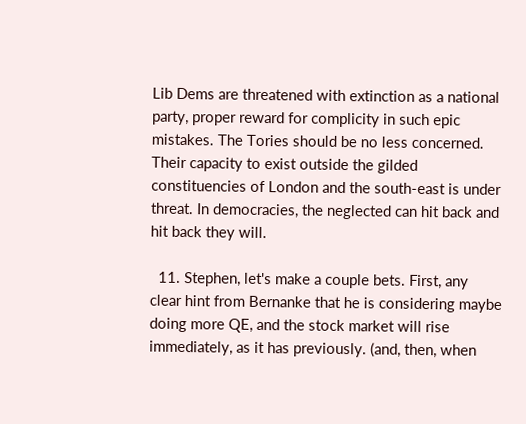Lib Dems are threatened with extinction as a national party, proper reward for complicity in such epic mistakes. The Tories should be no less concerned. Their capacity to exist outside the gilded constituencies of London and the south-east is under threat. In democracies, the neglected can hit back and hit back they will.

  11. Stephen, let's make a couple bets. First, any clear hint from Bernanke that he is considering maybe doing more QE, and the stock market will rise immediately, as it has previously. (and, then, when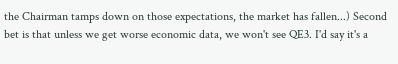the Chairman tamps down on those expectations, the market has fallen...) Second bet is that unless we get worse economic data, we won't see QE3. I'd say it's a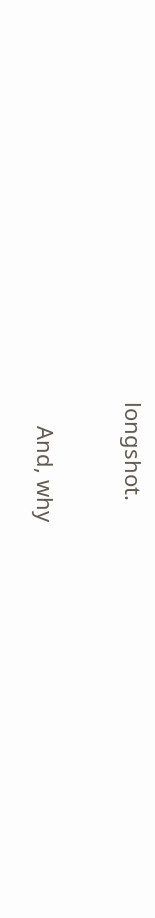longshot.

    And, why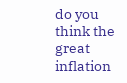do you think the great inflation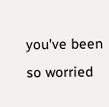you've been so worried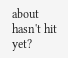about hasn't hit yet?